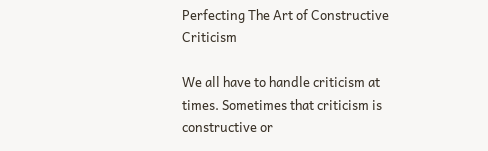Perfecting The Art of Constructive Criticism

We all have to handle criticism at times. Sometimes that criticism is constructive or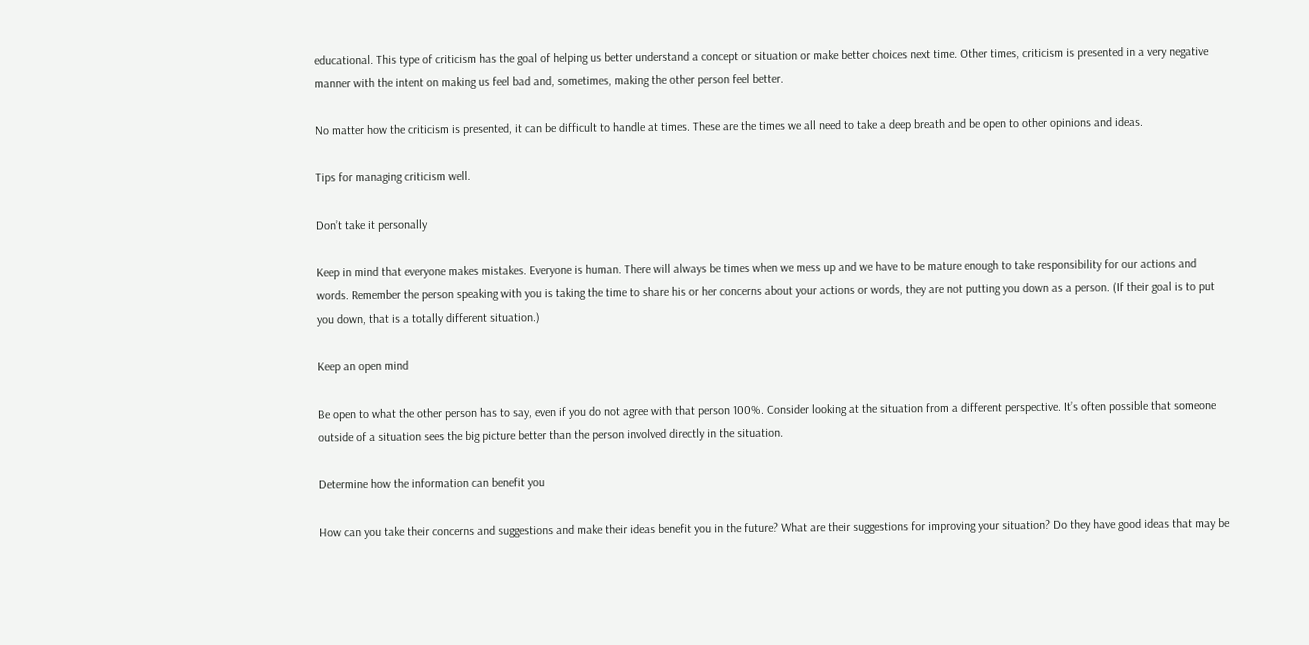educational. This type of criticism has the goal of helping us better understand a concept or situation or make better choices next time. Other times, criticism is presented in a very negative manner with the intent on making us feel bad and, sometimes, making the other person feel better.

No matter how the criticism is presented, it can be difficult to handle at times. These are the times we all need to take a deep breath and be open to other opinions and ideas.

Tips for managing criticism well.

Don’t take it personally

Keep in mind that everyone makes mistakes. Everyone is human. There will always be times when we mess up and we have to be mature enough to take responsibility for our actions and words. Remember the person speaking with you is taking the time to share his or her concerns about your actions or words, they are not putting you down as a person. (If their goal is to put you down, that is a totally different situation.)

Keep an open mind

Be open to what the other person has to say, even if you do not agree with that person 100%. Consider looking at the situation from a different perspective. It’s often possible that someone outside of a situation sees the big picture better than the person involved directly in the situation.

Determine how the information can benefit you

How can you take their concerns and suggestions and make their ideas benefit you in the future? What are their suggestions for improving your situation? Do they have good ideas that may be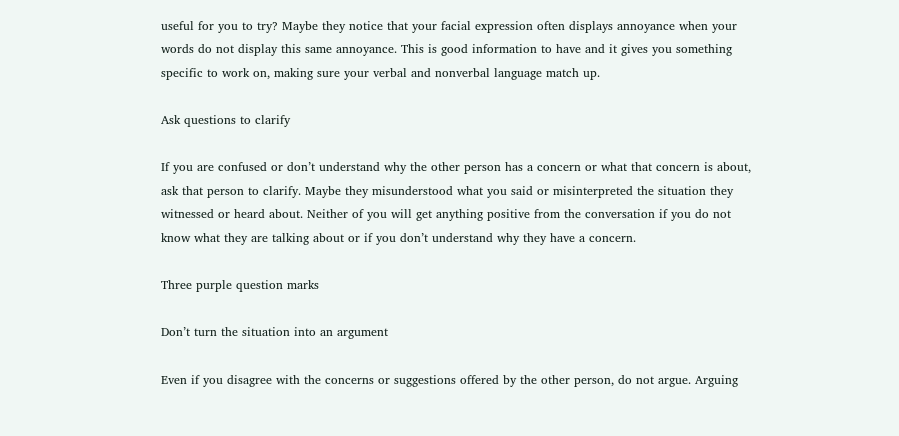useful for you to try? Maybe they notice that your facial expression often displays annoyance when your words do not display this same annoyance. This is good information to have and it gives you something specific to work on, making sure your verbal and nonverbal language match up.

Ask questions to clarify

If you are confused or don’t understand why the other person has a concern or what that concern is about, ask that person to clarify. Maybe they misunderstood what you said or misinterpreted the situation they witnessed or heard about. Neither of you will get anything positive from the conversation if you do not know what they are talking about or if you don’t understand why they have a concern.

Three purple question marks

Don’t turn the situation into an argument

Even if you disagree with the concerns or suggestions offered by the other person, do not argue. Arguing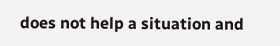does not help a situation and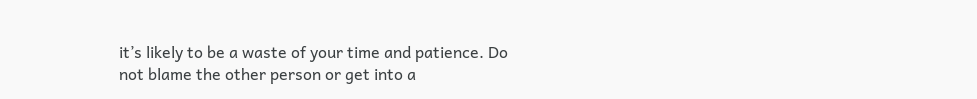it’s likely to be a waste of your time and patience. Do not blame the other person or get into a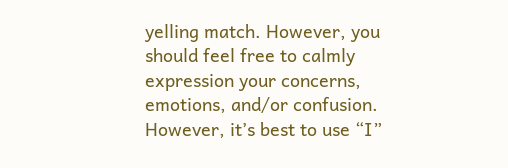yelling match. However, you should feel free to calmly expression your concerns, emotions, and/or confusion. However, it’s best to use “I”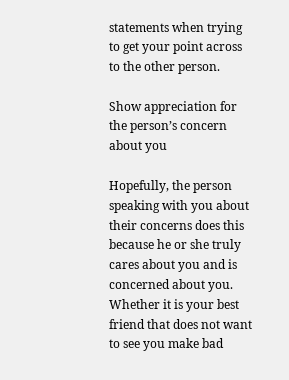statements when trying to get your point across to the other person.

Show appreciation for the person’s concern about you

Hopefully, the person speaking with you about their concerns does this because he or she truly cares about you and is concerned about you. Whether it is your best friend that does not want to see you make bad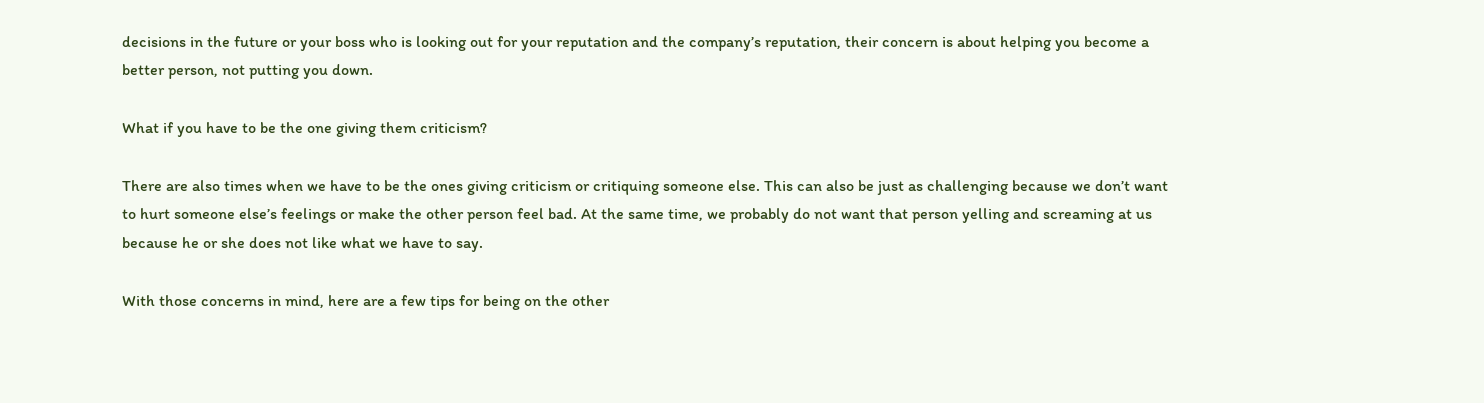decisions in the future or your boss who is looking out for your reputation and the company’s reputation, their concern is about helping you become a better person, not putting you down.

What if you have to be the one giving them criticism?

There are also times when we have to be the ones giving criticism or critiquing someone else. This can also be just as challenging because we don’t want to hurt someone else’s feelings or make the other person feel bad. At the same time, we probably do not want that person yelling and screaming at us because he or she does not like what we have to say.

With those concerns in mind, here are a few tips for being on the other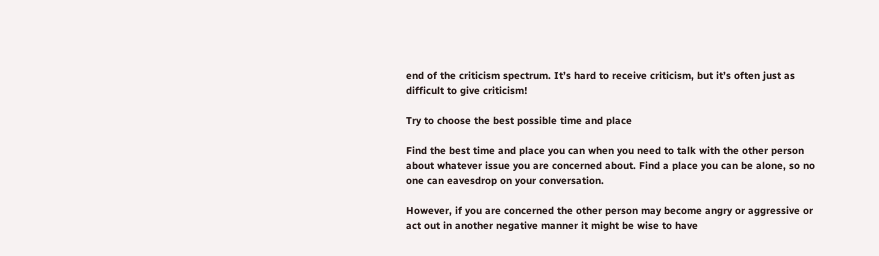end of the criticism spectrum. It’s hard to receive criticism, but it’s often just as difficult to give criticism!

Try to choose the best possible time and place

Find the best time and place you can when you need to talk with the other person about whatever issue you are concerned about. Find a place you can be alone, so no one can eavesdrop on your conversation.

However, if you are concerned the other person may become angry or aggressive or act out in another negative manner it might be wise to have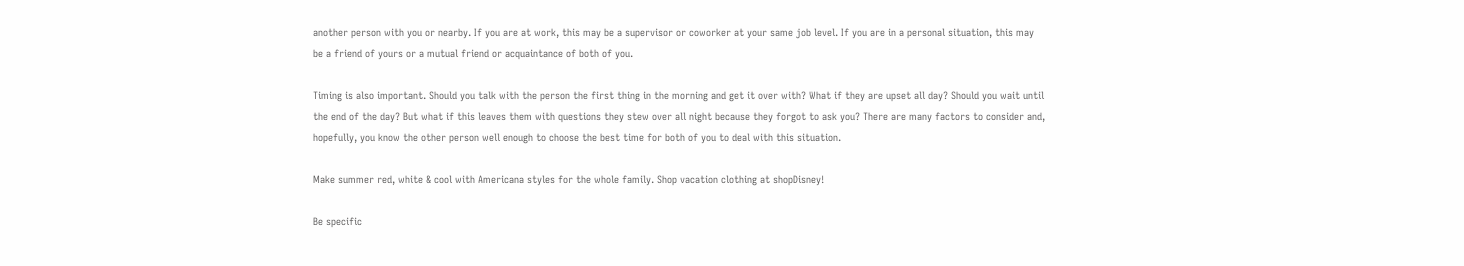another person with you or nearby. If you are at work, this may be a supervisor or coworker at your same job level. If you are in a personal situation, this may be a friend of yours or a mutual friend or acquaintance of both of you.

Timing is also important. Should you talk with the person the first thing in the morning and get it over with? What if they are upset all day? Should you wait until the end of the day? But what if this leaves them with questions they stew over all night because they forgot to ask you? There are many factors to consider and, hopefully, you know the other person well enough to choose the best time for both of you to deal with this situation.

Make summer red, white & cool with Americana styles for the whole family. Shop vacation clothing at shopDisney!

Be specific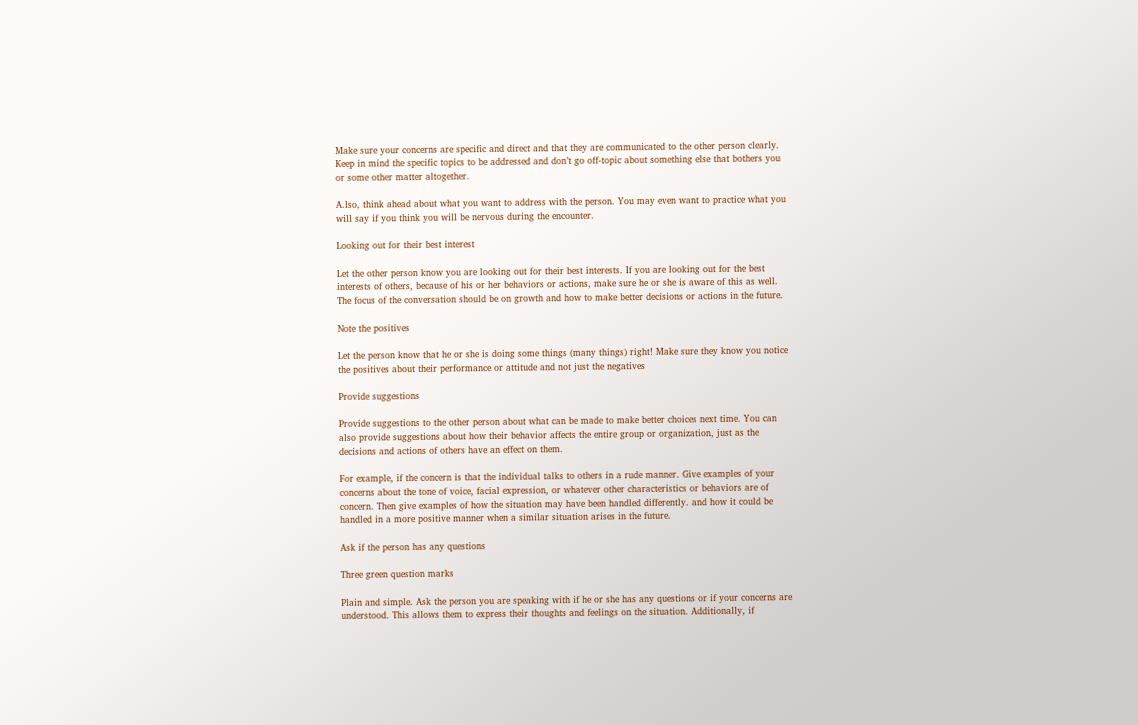Make sure your concerns are specific and direct and that they are communicated to the other person clearly. Keep in mind the specific topics to be addressed and don’t go off-topic about something else that bothers you or some other matter altogether.

A.lso, think ahead about what you want to address with the person. You may even want to practice what you will say if you think you will be nervous during the encounter.

Looking out for their best interest

Let the other person know you are looking out for their best interests. If you are looking out for the best interests of others, because of his or her behaviors or actions, make sure he or she is aware of this as well. The focus of the conversation should be on growth and how to make better decisions or actions in the future.

Note the positives

Let the person know that he or she is doing some things (many things) right! Make sure they know you notice the positives about their performance or attitude and not just the negatives

Provide suggestions

Provide suggestions to the other person about what can be made to make better choices next time. You can also provide suggestions about how their behavior affects the entire group or organization, just as the decisions and actions of others have an effect on them.

For example, if the concern is that the individual talks to others in a rude manner. Give examples of your concerns about the tone of voice, facial expression, or whatever other characteristics or behaviors are of concern. Then give examples of how the situation may have been handled differently. and how it could be handled in a more positive manner when a similar situation arises in the future.

Ask if the person has any questions

Three green question marks

Plain and simple. Ask the person you are speaking with if he or she has any questions or if your concerns are understood. This allows them to express their thoughts and feelings on the situation. Additionally, if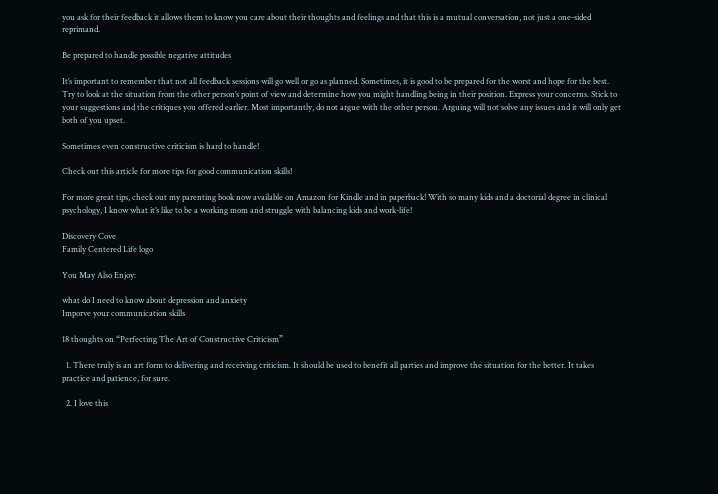you ask for their feedback it allows them to know you care about their thoughts and feelings and that this is a mutual conversation, not just a one-sided reprimand.

Be prepared to handle possible negative attitudes

It’s important to remember that not all feedback sessions will go well or go as planned. Sometimes, it is good to be prepared for the worst and hope for the best. Try to look at the situation from the other person’s point of view and determine how you might handling being in their position. Express your concerns. Stick to your suggestions and the critiques you offered earlier. Most importantly, do not argue with the other person. Arguing will not solve any issues and it will only get both of you upset.

Sometimes even constructive criticism is hard to handle!

Check out this article for more tips for good communication skills!

For more great tips, check out my parenting book now available on Amazon for Kindle and in paperback! With so many kids and a doctorial degree in clinical psychology, I know what it’s like to be a working mom and struggle with balancing kids and work-life!

Discovery Cove
Family Centered Life logo

You May Also Enjoy:

what do I need to know about depression and anxiety
Imporve your communication skills

18 thoughts on “Perfecting The Art of Constructive Criticism”

  1. There truly is an art form to delivering and receiving criticism. It should be used to benefit all parties and improve the situation for the better. It takes practice and patience, for sure.

  2. I love this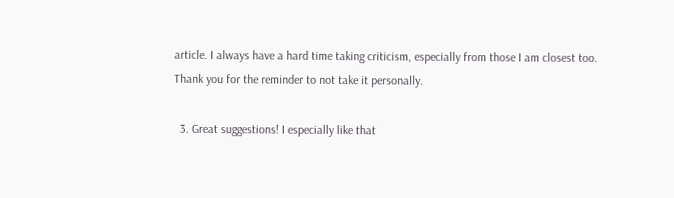article. I always have a hard time taking criticism, especially from those I am closest too. Thank you for the reminder to not take it personally.

  3. Great suggestions! I especially like that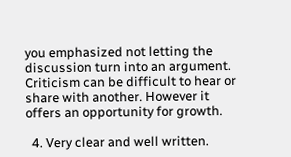you emphasized not letting the discussion turn into an argument. Criticism can be difficult to hear or share with another. However it offers an opportunity for growth.

  4. Very clear and well written.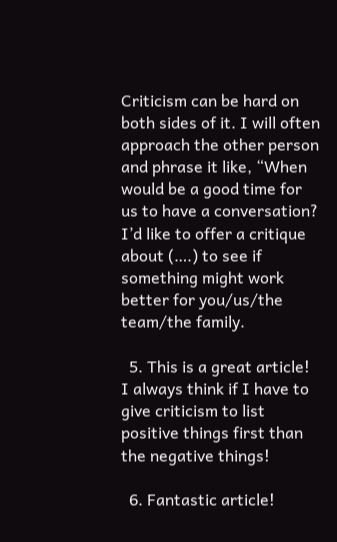Criticism can be hard on both sides of it. I will often approach the other person and phrase it like, “When would be a good time for us to have a conversation? I’d like to offer a critique about (….) to see if something might work better for you/us/the team/the family.

  5. This is a great article! I always think if I have to give criticism to list positive things first than the negative things!

  6. Fantastic article!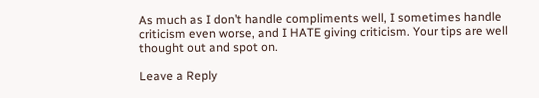As much as I don’t handle compliments well, I sometimes handle criticism even worse, and I HATE giving criticism. Your tips are well thought out and spot on.

Leave a Reply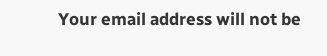Your email address will not be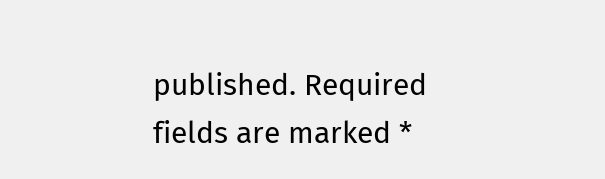published. Required fields are marked *